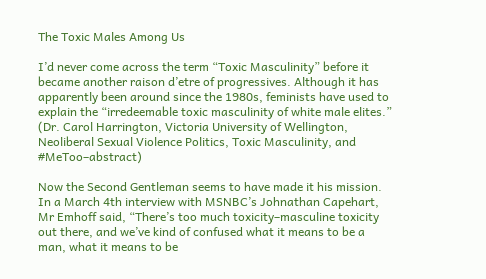The Toxic Males Among Us

I’d never come across the term “Toxic Masculinity” before it became another raison d’etre of progressives. Although it has apparently been around since the 1980s, feminists have used to explain the “irredeemable toxic masculinity of white male elites.” (Dr. Carol Harrington, Victoria University of Wellington, Neoliberal Sexual Violence Politics, Toxic Masculinity, and #MeToo–abstract)

Now the Second Gentleman seems to have made it his mission. In a March 4th interview with MSNBC’s Johnathan Capehart, Mr Emhoff said, “There’s too much toxicity–masculine toxicity out there, and we’ve kind of confused what it means to be a man, what it means to be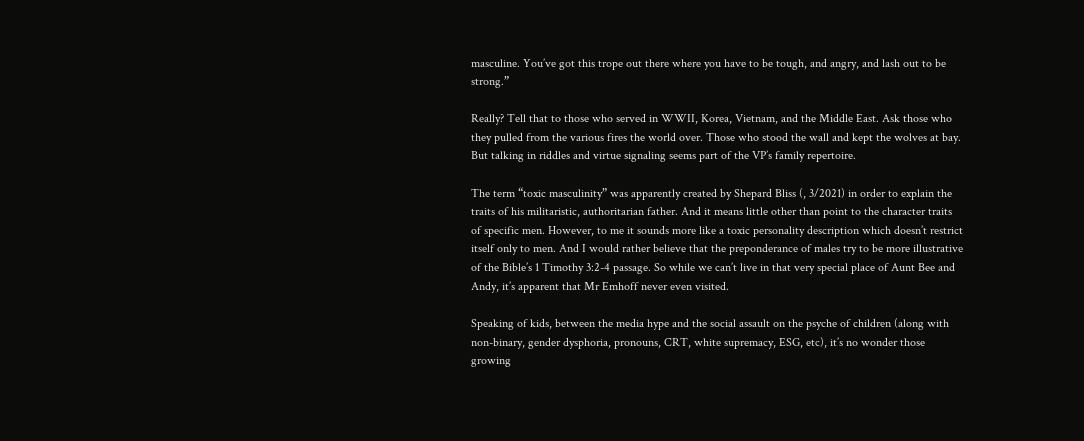masculine. You’ve got this trope out there where you have to be tough, and angry, and lash out to be strong.”

Really? Tell that to those who served in WWII, Korea, Vietnam, and the Middle East. Ask those who they pulled from the various fires the world over. Those who stood the wall and kept the wolves at bay. But talking in riddles and virtue signaling seems part of the VP’s family repertoire.

The term “toxic masculinity” was apparently created by Shepard Bliss (, 3/2021) in order to explain the traits of his militaristic, authoritarian father. And it means little other than point to the character traits of specific men. However, to me it sounds more like a toxic personality description which doesn’t restrict itself only to men. And I would rather believe that the preponderance of males try to be more illustrative of the Bible’s 1 Timothy 3:2-4 passage. So while we can’t live in that very special place of Aunt Bee and Andy, it’s apparent that Mr Emhoff never even visited.

Speaking of kids, between the media hype and the social assault on the psyche of children (along with non-binary, gender dysphoria, pronouns, CRT, white supremacy, ESG, etc), it’s no wonder those growing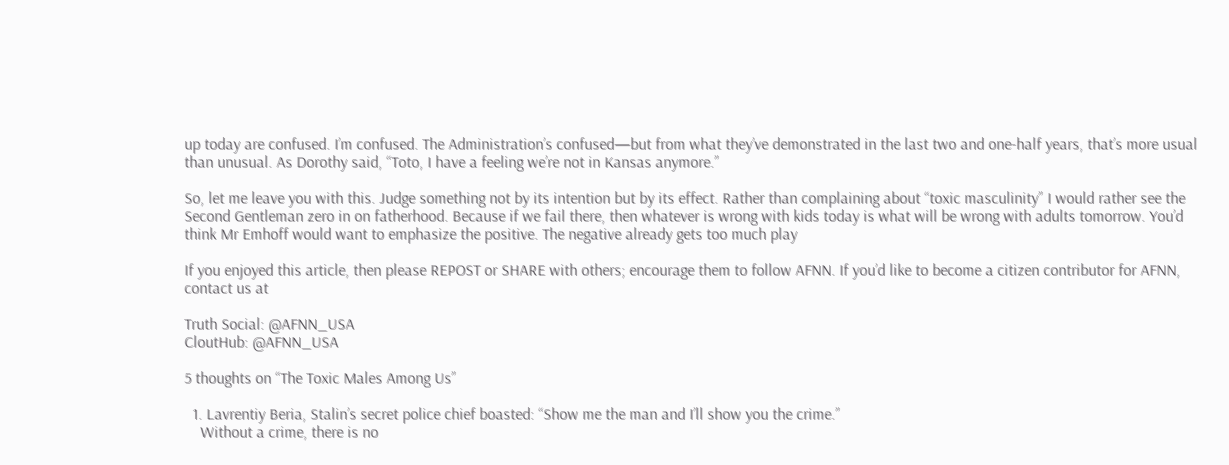up today are confused. I’m confused. The Administration’s confused—but from what they’ve demonstrated in the last two and one-half years, that’s more usual than unusual. As Dorothy said, “Toto, I have a feeling we’re not in Kansas anymore.”

So, let me leave you with this. Judge something not by its intention but by its effect. Rather than complaining about “toxic masculinity” I would rather see the Second Gentleman zero in on fatherhood. Because if we fail there, then whatever is wrong with kids today is what will be wrong with adults tomorrow. You’d think Mr Emhoff would want to emphasize the positive. The negative already gets too much play

If you enjoyed this article, then please REPOST or SHARE with others; encourage them to follow AFNN. If you’d like to become a citizen contributor for AFNN, contact us at

Truth Social: @AFNN_USA
CloutHub: @AFNN_USA

5 thoughts on “The Toxic Males Among Us”

  1. Lavrentiy Beria, Stalin’s secret police chief boasted: “Show me the man and I’ll show you the crime.”
    Without a crime, there is no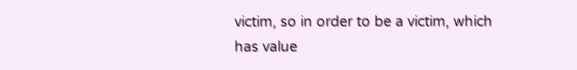victim, so in order to be a victim, which has value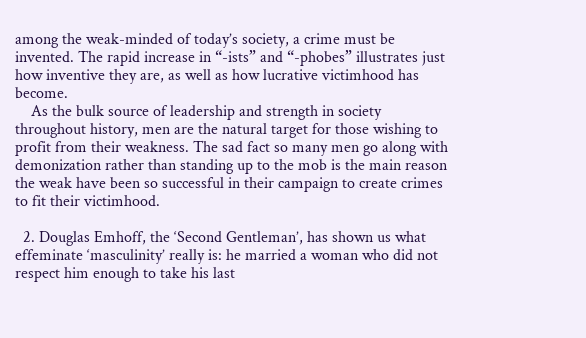among the weak-minded of today’s society, a crime must be invented. The rapid increase in “-ists” and “-phobes” illustrates just how inventive they are, as well as how lucrative victimhood has become.
    As the bulk source of leadership and strength in society throughout history, men are the natural target for those wishing to profit from their weakness. The sad fact so many men go along with demonization rather than standing up to the mob is the main reason the weak have been so successful in their campaign to create crimes to fit their victimhood.

  2. Douglas Emhoff, the ‘Second Gentleman’, has shown us what effeminate ‘masculinity’ really is: he married a woman who did not respect him enough to take his last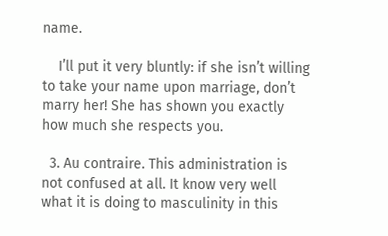name.

    I’ll put it very bluntly: if she isn’t willing to take your name upon marriage, don’t marry her! She has shown you exactly how much she respects you.

  3. Au contraire. This administration is not confused at all. It know very well what it is doing to masculinity in this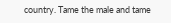country. Tame the male and tame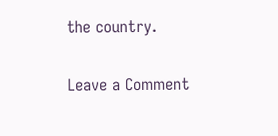the country.

Leave a Comment